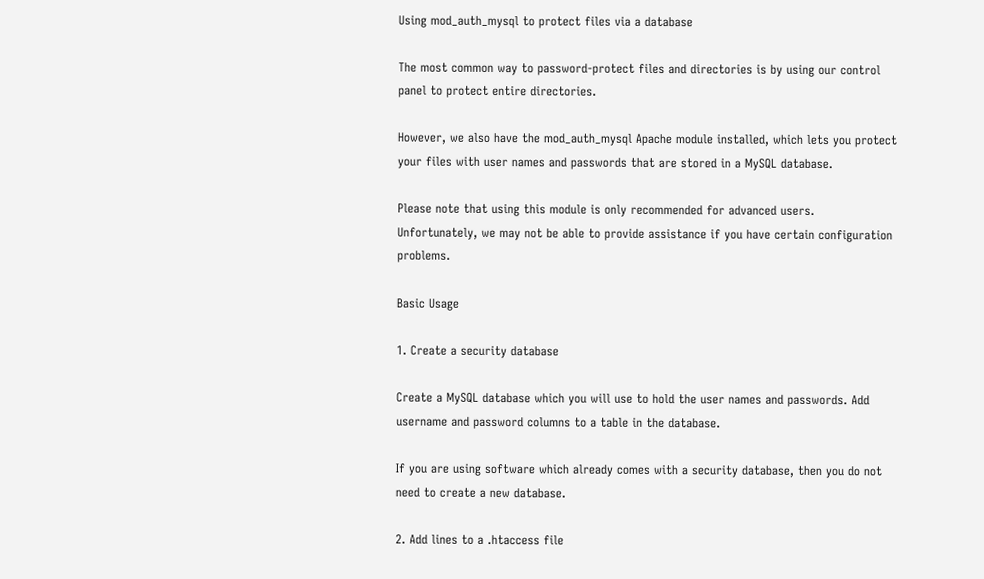Using mod_auth_mysql to protect files via a database

The most common way to password-protect files and directories is by using our control panel to protect entire directories.

However, we also have the mod_auth_mysql Apache module installed, which lets you protect your files with user names and passwords that are stored in a MySQL database.

Please note that using this module is only recommended for advanced users. Unfortunately, we may not be able to provide assistance if you have certain configuration problems.

Basic Usage

1. Create a security database

Create a MySQL database which you will use to hold the user names and passwords. Add username and password columns to a table in the database.

If you are using software which already comes with a security database, then you do not need to create a new database.

2. Add lines to a .htaccess file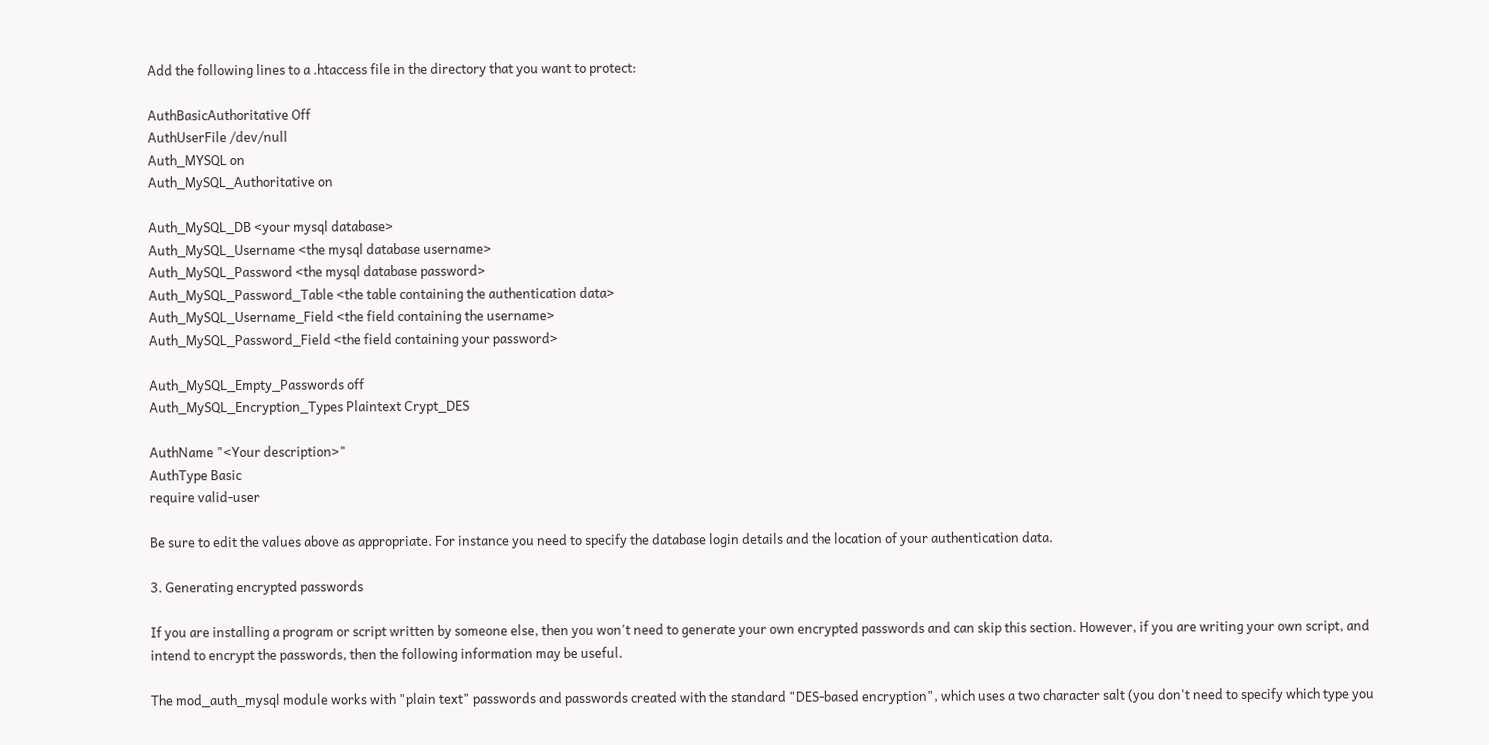Add the following lines to a .htaccess file in the directory that you want to protect:

AuthBasicAuthoritative Off
AuthUserFile /dev/null
Auth_MYSQL on
Auth_MySQL_Authoritative on

Auth_MySQL_DB <your mysql database>
Auth_MySQL_Username <the mysql database username>
Auth_MySQL_Password <the mysql database password>
Auth_MySQL_Password_Table <the table containing the authentication data>
Auth_MySQL_Username_Field <the field containing the username>
Auth_MySQL_Password_Field <the field containing your password>

Auth_MySQL_Empty_Passwords off
Auth_MySQL_Encryption_Types Plaintext Crypt_DES

AuthName "<Your description>"
AuthType Basic
require valid-user

Be sure to edit the values above as appropriate. For instance you need to specify the database login details and the location of your authentication data.

3. Generating encrypted passwords

If you are installing a program or script written by someone else, then you won't need to generate your own encrypted passwords and can skip this section. However, if you are writing your own script, and intend to encrypt the passwords, then the following information may be useful.

The mod_auth_mysql module works with "plain text" passwords and passwords created with the standard "DES-based encryption", which uses a two character salt (you don't need to specify which type you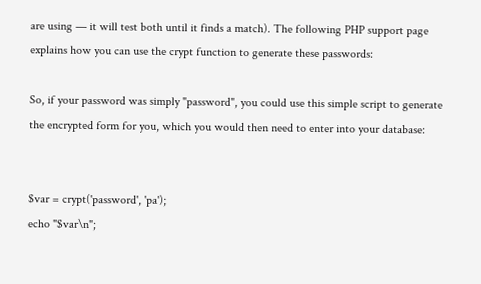are using — it will test both until it finds a match). The following PHP support page explains how you can use the crypt function to generate these passwords:

So, if your password was simply "password", you could use this simple script to generate the encrypted form for you, which you would then need to enter into your database:


$var = crypt('password', 'pa');
echo "$var\n";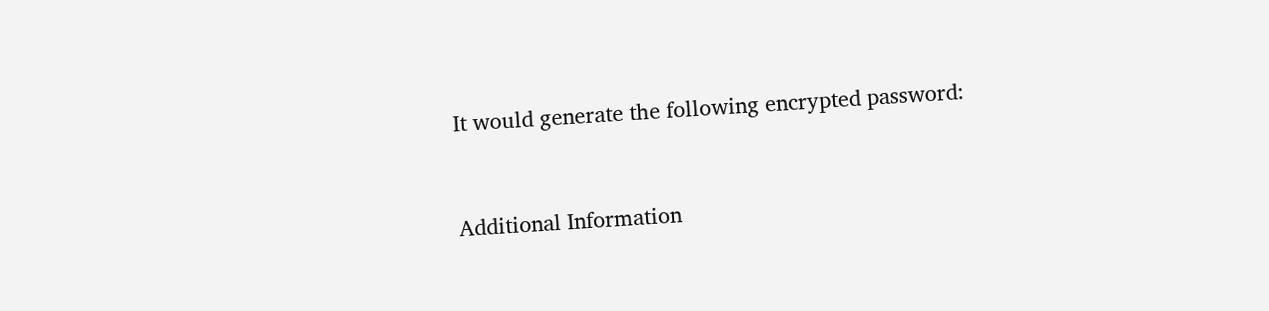It would generate the following encrypted password:


Additional Information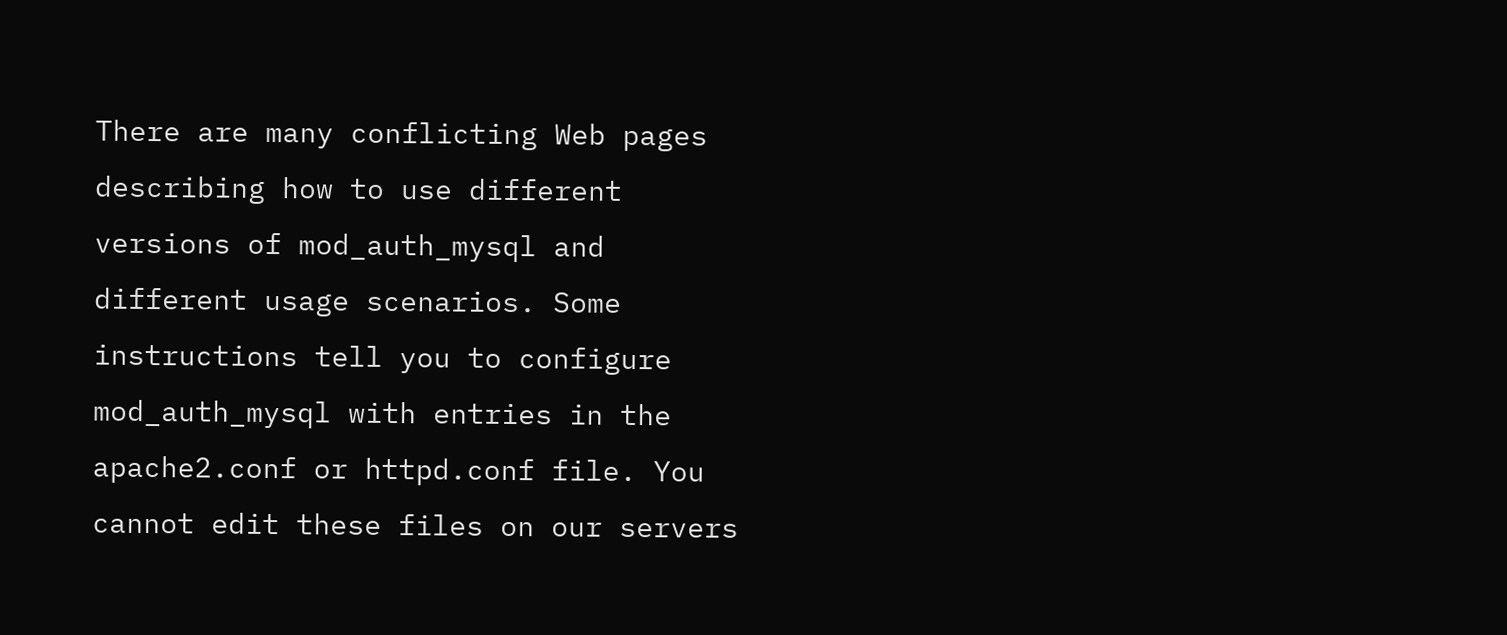There are many conflicting Web pages describing how to use different versions of mod_auth_mysql and different usage scenarios. Some instructions tell you to configure mod_auth_mysql with entries in the apache2.conf or httpd.conf file. You cannot edit these files on our servers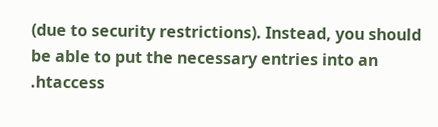(due to security restrictions). Instead, you should be able to put the necessary entries into an .htaccess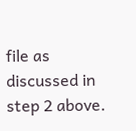file as discussed in step 2 above.